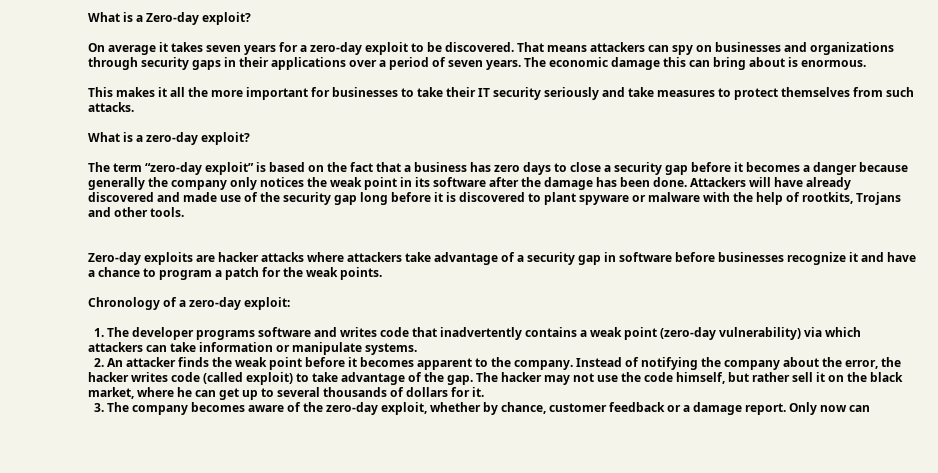What is a Zero-day exploit?

On average it takes seven years for a zero-day exploit to be discovered. That means attackers can spy on businesses and organizations through security gaps in their applications over a period of seven years. The economic damage this can bring about is enormous.

This makes it all the more important for businesses to take their IT security seriously and take measures to protect themselves from such attacks.

What is a zero-day exploit?

The term “zero-day exploit” is based on the fact that a business has zero days to close a security gap before it becomes a danger because generally the company only notices the weak point in its software after the damage has been done. Attackers will have already discovered and made use of the security gap long before it is discovered to plant spyware or malware with the help of rootkits, Trojans and other tools.


Zero-day exploits are hacker attacks where attackers take advantage of a security gap in software before businesses recognize it and have a chance to program a patch for the weak points.

Chronology of a zero-day exploit:

  1. The developer programs software and writes code that inadvertently contains a weak point (zero-day vulnerability) via which attackers can take information or manipulate systems.
  2. An attacker finds the weak point before it becomes apparent to the company. Instead of notifying the company about the error, the hacker writes code (called exploit) to take advantage of the gap. The hacker may not use the code himself, but rather sell it on the black market, where he can get up to several thousands of dollars for it.
  3. The company becomes aware of the zero-day exploit, whether by chance, customer feedback or a damage report. Only now can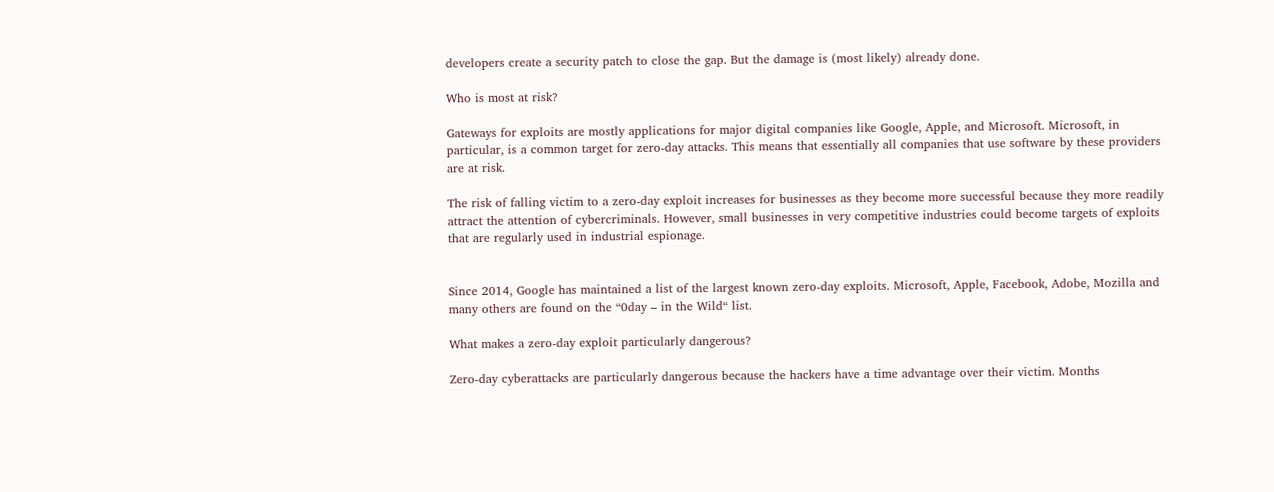developers create a security patch to close the gap. But the damage is (most likely) already done.

Who is most at risk?

Gateways for exploits are mostly applications for major digital companies like Google, Apple, and Microsoft. Microsoft, in particular, is a common target for zero-day attacks. This means that essentially all companies that use software by these providers are at risk.

The risk of falling victim to a zero-day exploit increases for businesses as they become more successful because they more readily attract the attention of cybercriminals. However, small businesses in very competitive industries could become targets of exploits that are regularly used in industrial espionage.


Since 2014, Google has maintained a list of the largest known zero-day exploits. Microsoft, Apple, Facebook, Adobe, Mozilla and many others are found on the “0day – in the Wild“ list.

What makes a zero-day exploit particularly dangerous?

Zero-day cyberattacks are particularly dangerous because the hackers have a time advantage over their victim. Months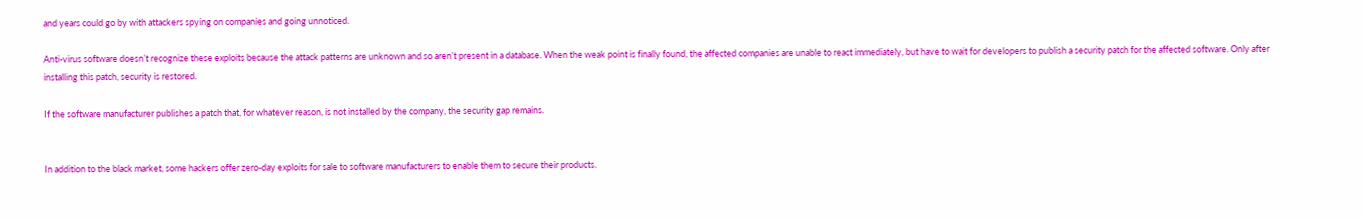and years could go by with attackers spying on companies and going unnoticed.

Anti-virus software doesn’t recognize these exploits because the attack patterns are unknown and so aren’t present in a database. When the weak point is finally found, the affected companies are unable to react immediately, but have to wait for developers to publish a security patch for the affected software. Only after installing this patch, security is restored.

If the software manufacturer publishes a patch that, for whatever reason, is not installed by the company, the security gap remains.


In addition to the black market, some hackers offer zero-day exploits for sale to software manufacturers to enable them to secure their products.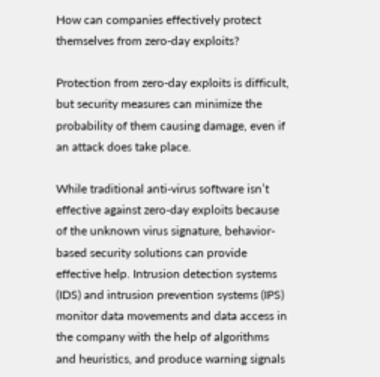How can companies effectively protect themselves from zero-day exploits?

Protection from zero-day exploits is difficult, but security measures can minimize the probability of them causing damage, even if an attack does take place.

While traditional anti-virus software isn’t effective against zero-day exploits because of the unknown virus signature, behavior-based security solutions can provide effective help. Intrusion detection systems (IDS) and intrusion prevention systems (IPS) monitor data movements and data access in the company with the help of algorithms and heuristics, and produce warning signals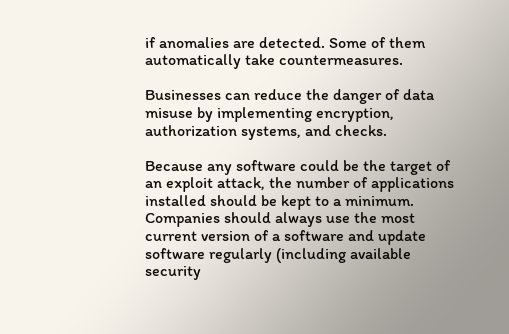if anomalies are detected. Some of them automatically take countermeasures.

Businesses can reduce the danger of data misuse by implementing encryption, authorization systems, and checks.

Because any software could be the target of an exploit attack, the number of applications installed should be kept to a minimum. Companies should always use the most current version of a software and update software regularly (including available security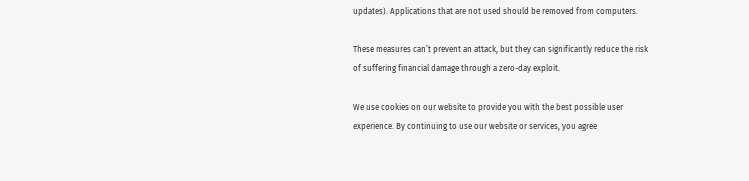updates). Applications that are not used should be removed from computers.

These measures can’t prevent an attack, but they can significantly reduce the risk of suffering financial damage through a zero-day exploit.

We use cookies on our website to provide you with the best possible user experience. By continuing to use our website or services, you agree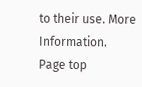to their use. More Information.
Page top